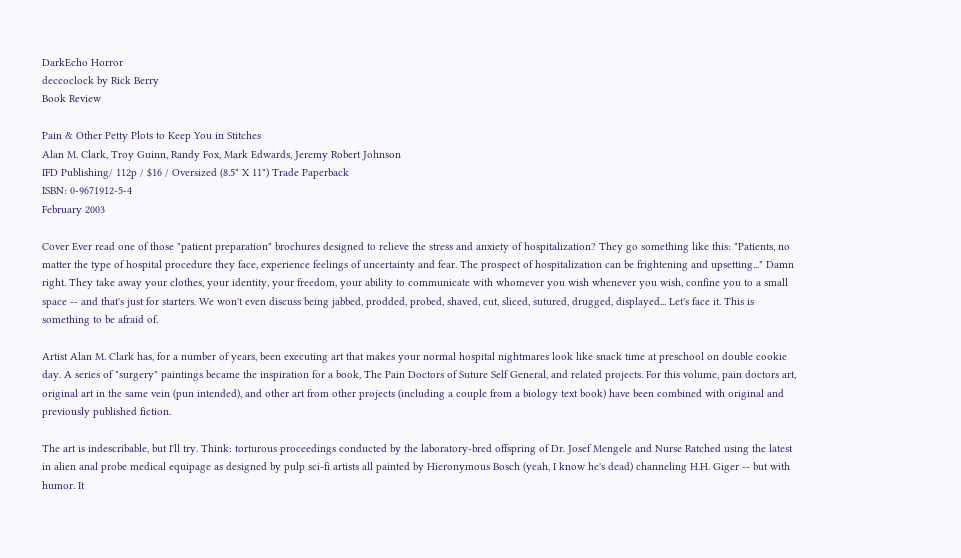DarkEcho Horror
deccoclock by Rick Berry
Book Review

Pain & Other Petty Plots to Keep You in Stitches
Alan M. Clark, Troy Guinn, Randy Fox, Mark Edwards, Jeremy Robert Johnson
IFD Publishing/ 112p / $16 / Oversized (8.5" X 11") Trade Paperback
ISBN: 0-9671912-5-4
February 2003

Cover Ever read one of those "patient preparation" brochures designed to relieve the stress and anxiety of hospitalization? They go something like this: "Patients, no matter the type of hospital procedure they face, experience feelings of uncertainty and fear. The prospect of hospitalization can be frightening and upsetting..." Damn right. They take away your clothes, your identity, your freedom, your ability to communicate with whomever you wish whenever you wish, confine you to a small space -- and that's just for starters. We won't even discuss being jabbed, prodded, probed, shaved, cut, sliced, sutured, drugged, displayed... Let's face it. This is something to be afraid of.

Artist Alan M. Clark has, for a number of years, been executing art that makes your normal hospital nightmares look like snack time at preschool on double cookie day. A series of "surgery" paintings became the inspiration for a book, The Pain Doctors of Suture Self General, and related projects. For this volume, pain doctors art, original art in the same vein (pun intended), and other art from other projects (including a couple from a biology text book) have been combined with original and previously published fiction.

The art is indescribable, but I'll try. Think: torturous proceedings conducted by the laboratory-bred offspring of Dr. Josef Mengele and Nurse Ratched using the latest in alien anal probe medical equipage as designed by pulp sci-fi artists all painted by Hieronymous Bosch (yeah, I know he's dead) channeling H.H. Giger -- but with humor. It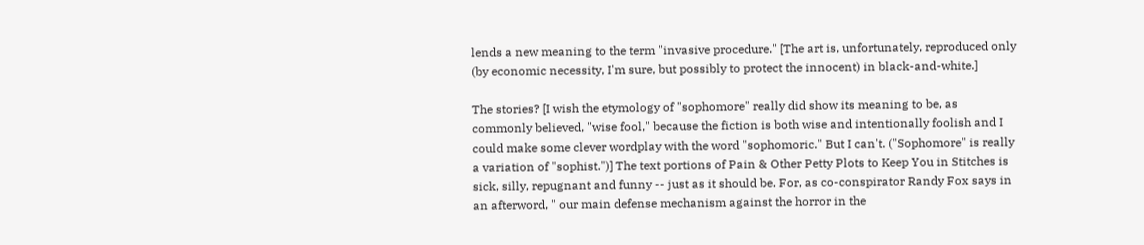lends a new meaning to the term "invasive procedure." [The art is, unfortunately, reproduced only (by economic necessity, I'm sure, but possibly to protect the innocent) in black-and-white.]

The stories? [I wish the etymology of "sophomore" really did show its meaning to be, as commonly believed, "wise fool," because the fiction is both wise and intentionally foolish and I could make some clever wordplay with the word "sophomoric." But I can't. ("Sophomore" is really a variation of "sophist.")] The text portions of Pain & Other Petty Plots to Keep You in Stitches is sick, silly, repugnant and funny -- just as it should be. For, as co-conspirator Randy Fox says in an afterword, " our main defense mechanism against the horror in the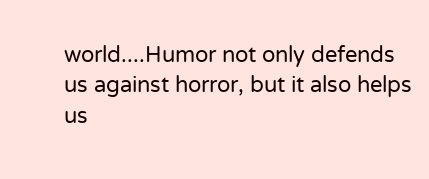world....Humor not only defends us against horror, but it also helps us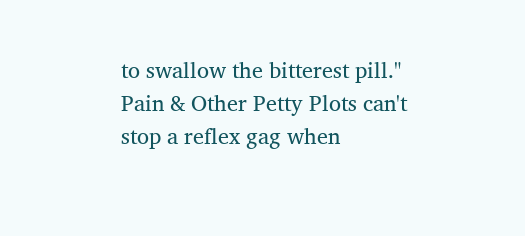to swallow the bitterest pill." Pain & Other Petty Plots can't stop a reflex gag when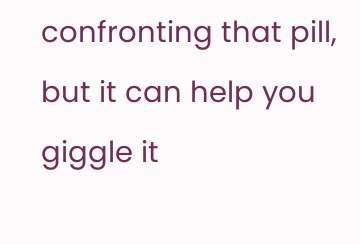confronting that pill, but it can help you giggle it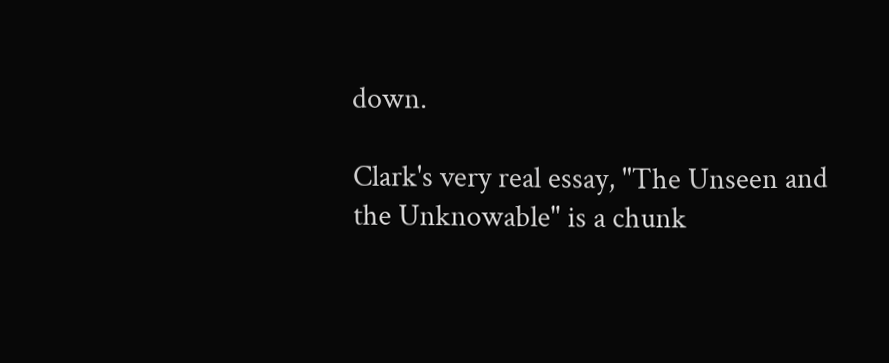down.

Clark's very real essay, "The Unseen and the Unknowable" is a chunk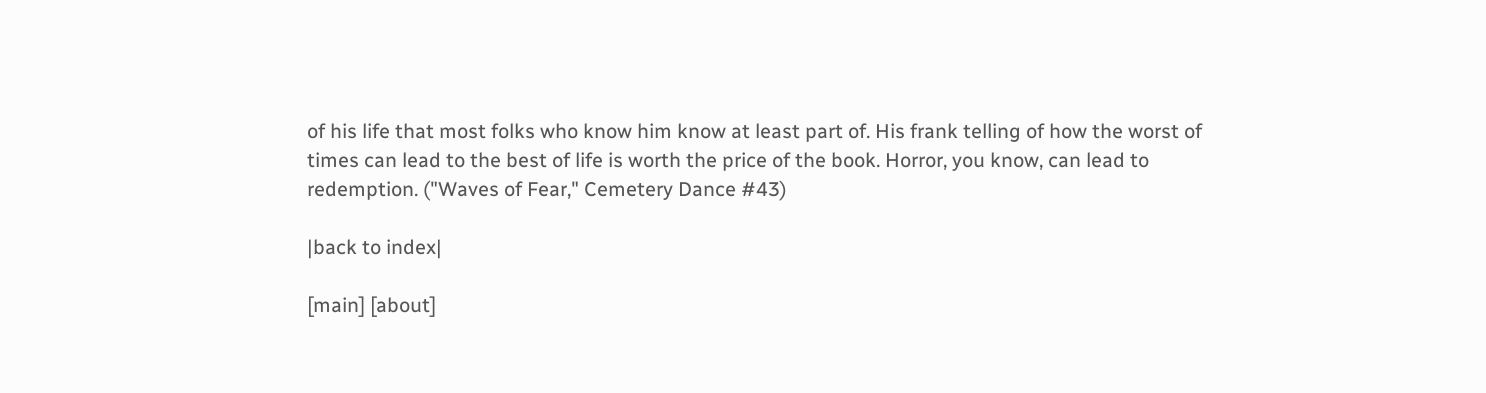of his life that most folks who know him know at least part of. His frank telling of how the worst of times can lead to the best of life is worth the price of the book. Horror, you know, can lead to redemption. ("Waves of Fear," Cemetery Dance #43)

|back to index|

[main] [about]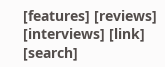[features] [reviews] [interviews] [link] [search]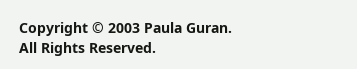Copyright © 2003 Paula Guran. All Rights Reserved.